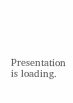Presentation is loading.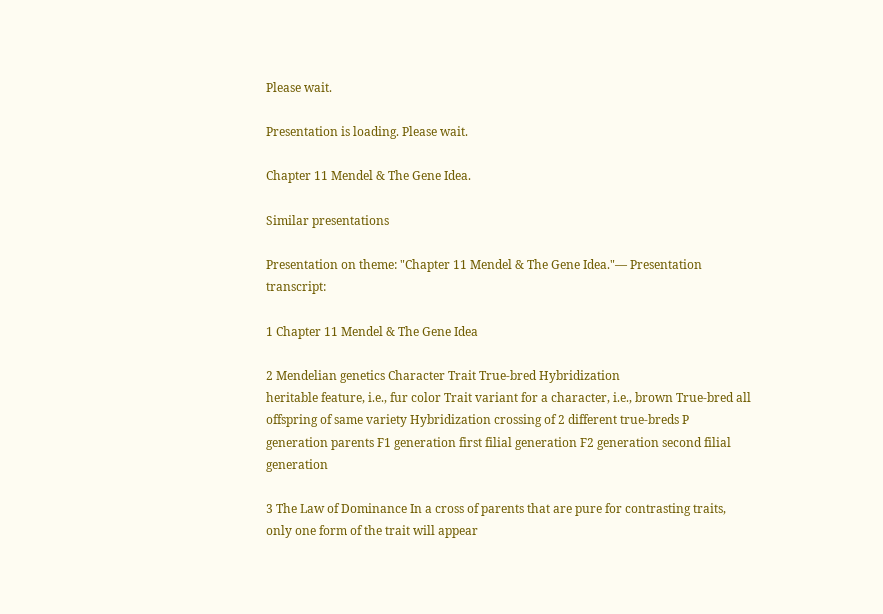Please wait.

Presentation is loading. Please wait.

Chapter 11 Mendel & The Gene Idea.

Similar presentations

Presentation on theme: "Chapter 11 Mendel & The Gene Idea."— Presentation transcript:

1 Chapter 11 Mendel & The Gene Idea

2 Mendelian genetics Character Trait True-bred Hybridization
heritable feature, i.e., fur color Trait variant for a character, i.e., brown True-bred all offspring of same variety Hybridization crossing of 2 different true-breds P generation parents F1 generation first filial generation F2 generation second filial generation

3 The Law of Dominance In a cross of parents that are pure for contrasting traits, only one form of the trait will appear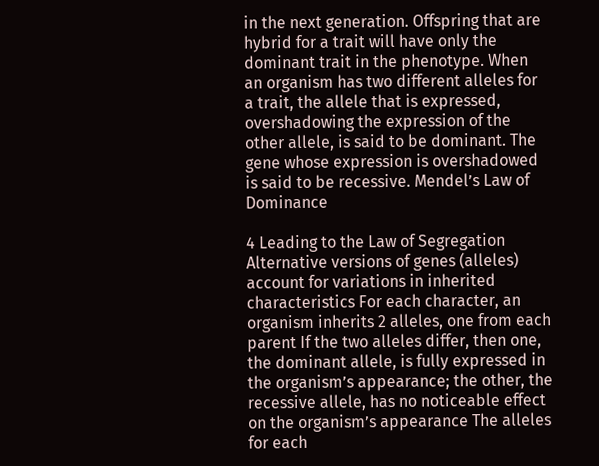in the next generation. Offspring that are hybrid for a trait will have only the dominant trait in the phenotype. When an organism has two different alleles for a trait, the allele that is expressed, overshadowing the expression of the other allele, is said to be dominant. The gene whose expression is overshadowed is said to be recessive. Mendel’s Law of Dominance

4 Leading to the Law of Segregation
Alternative versions of genes (alleles) account for variations in inherited characteristics For each character, an organism inherits 2 alleles, one from each parent If the two alleles differ, then one, the dominant allele, is fully expressed in the organism’s appearance; the other, the recessive allele, has no noticeable effect on the organism’s appearance The alleles for each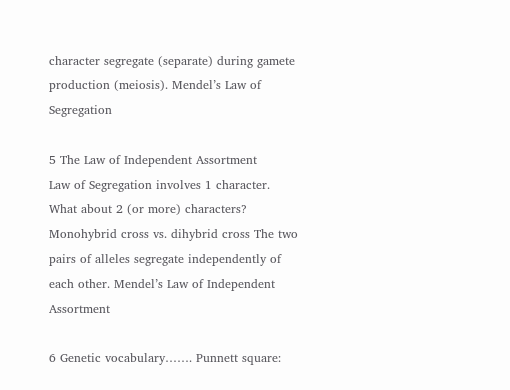character segregate (separate) during gamete production (meiosis). Mendel’s Law of Segregation

5 The Law of Independent Assortment
Law of Segregation involves 1 character. What about 2 (or more) characters? Monohybrid cross vs. dihybrid cross The two pairs of alleles segregate independently of each other. Mendel’s Law of Independent Assortment

6 Genetic vocabulary……. Punnett square: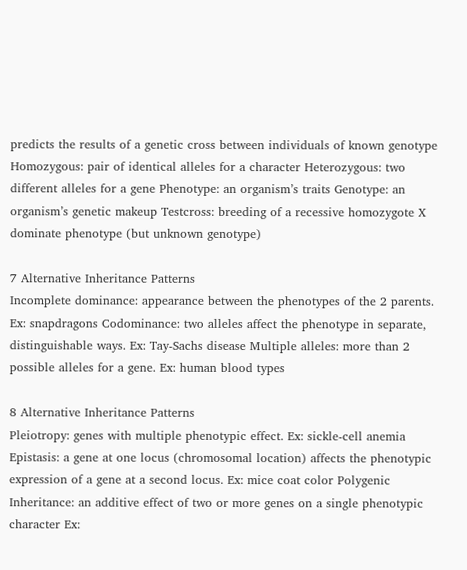predicts the results of a genetic cross between individuals of known genotype Homozygous: pair of identical alleles for a character Heterozygous: two different alleles for a gene Phenotype: an organism’s traits Genotype: an organism’s genetic makeup Testcross: breeding of a recessive homozygote X dominate phenotype (but unknown genotype)

7 Alternative Inheritance Patterns
Incomplete dominance: appearance between the phenotypes of the 2 parents. Ex: snapdragons Codominance: two alleles affect the phenotype in separate, distinguishable ways. Ex: Tay-Sachs disease Multiple alleles: more than 2 possible alleles for a gene. Ex: human blood types

8 Alternative Inheritance Patterns
Pleiotropy: genes with multiple phenotypic effect. Ex: sickle-cell anemia Epistasis: a gene at one locus (chromosomal location) affects the phenotypic expression of a gene at a second locus. Ex: mice coat color Polygenic Inheritance: an additive effect of two or more genes on a single phenotypic character Ex: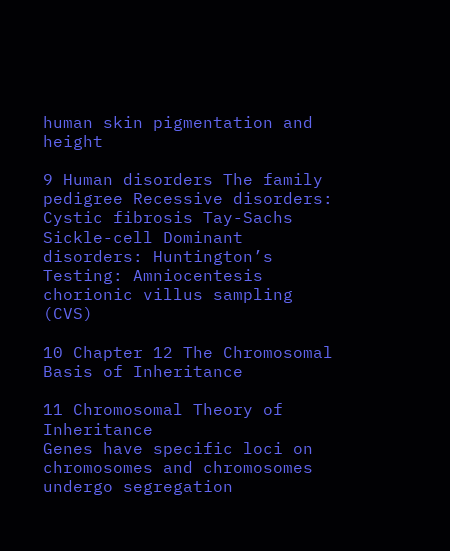human skin pigmentation and height

9 Human disorders The family pedigree Recessive disorders:
Cystic fibrosis Tay-Sachs Sickle-cell Dominant disorders: Huntington’s Testing: Amniocentesis chorionic villus sampling (CVS)

10 Chapter 12 The Chromosomal Basis of Inheritance

11 Chromosomal Theory of Inheritance
Genes have specific loci on chromosomes and chromosomes undergo segregation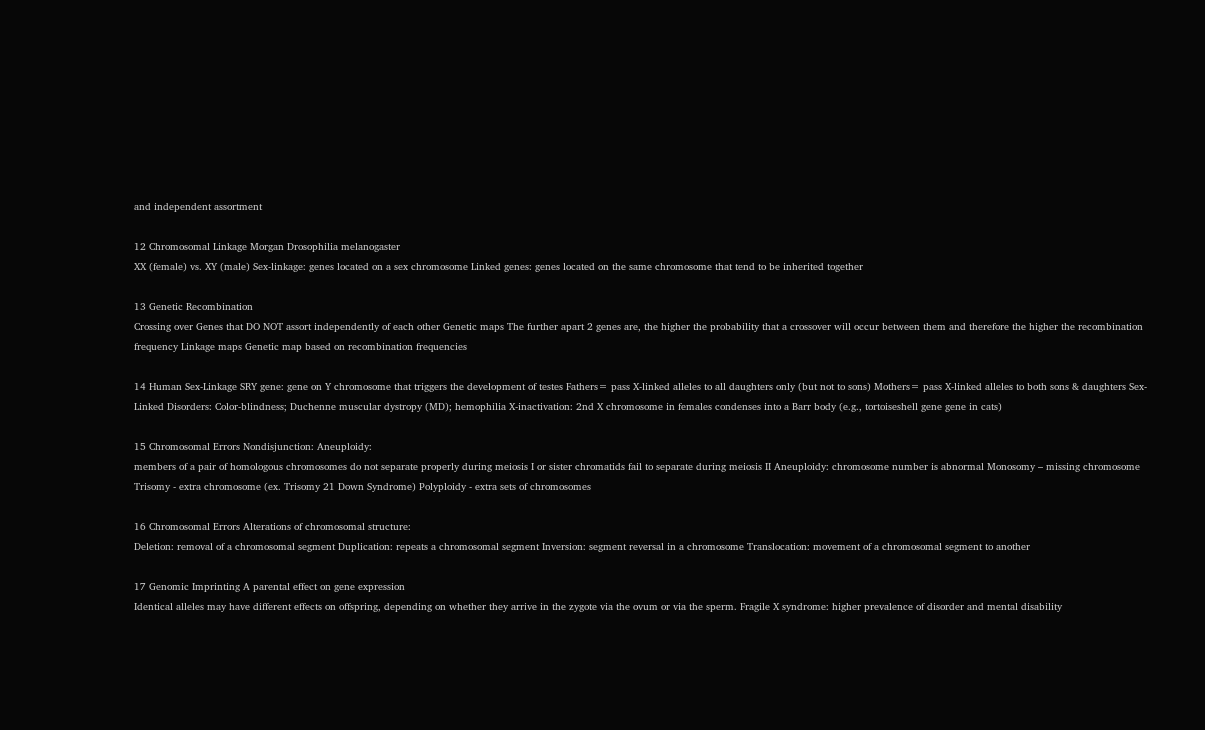and independent assortment

12 Chromosomal Linkage Morgan Drosophilia melanogaster
XX (female) vs. XY (male) Sex-linkage: genes located on a sex chromosome Linked genes: genes located on the same chromosome that tend to be inherited together

13 Genetic Recombination
Crossing over Genes that DO NOT assort independently of each other Genetic maps The further apart 2 genes are, the higher the probability that a crossover will occur between them and therefore the higher the recombination frequency Linkage maps Genetic map based on recombination frequencies

14 Human Sex-Linkage SRY gene: gene on Y chromosome that triggers the development of testes Fathers= pass X-linked alleles to all daughters only (but not to sons) Mothers= pass X-linked alleles to both sons & daughters Sex-Linked Disorders: Color-blindness; Duchenne muscular dystropy (MD); hemophilia X-inactivation: 2nd X chromosome in females condenses into a Barr body (e.g., tortoiseshell gene gene in cats)

15 Chromosomal Errors Nondisjunction: Aneuploidy:
members of a pair of homologous chromosomes do not separate properly during meiosis I or sister chromatids fail to separate during meiosis II Aneuploidy: chromosome number is abnormal Monosomy – missing chromosome Trisomy - extra chromosome (ex. Trisomy 21 Down Syndrome) Polyploidy - extra sets of chromosomes

16 Chromosomal Errors Alterations of chromosomal structure:
Deletion: removal of a chromosomal segment Duplication: repeats a chromosomal segment Inversion: segment reversal in a chromosome Translocation: movement of a chromosomal segment to another

17 Genomic Imprinting A parental effect on gene expression
Identical alleles may have different effects on offspring, depending on whether they arrive in the zygote via the ovum or via the sperm. Fragile X syndrome: higher prevalence of disorder and mental disability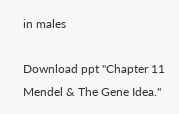in males

Download ppt "Chapter 11 Mendel & The Gene Idea."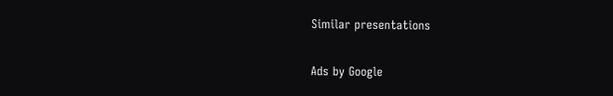Similar presentations

Ads by Google